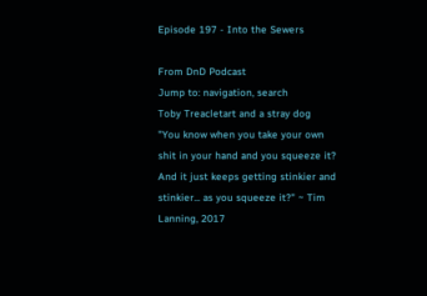Episode 197 - Into the Sewers

From DnD Podcast
Jump to: navigation, search
Toby Treacletart and a stray dog
"You know when you take your own shit in your hand and you squeeze it? And it just keeps getting stinkier and stinkier... as you squeeze it?" ~ Tim Lanning, 2017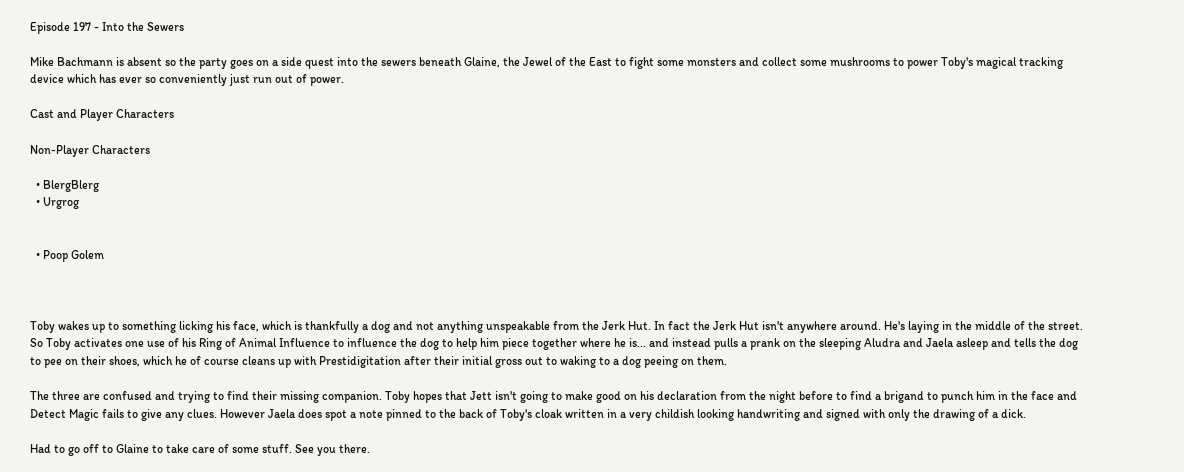Episode 197 - Into the Sewers

Mike Bachmann is absent so the party goes on a side quest into the sewers beneath Glaine, the Jewel of the East to fight some monsters and collect some mushrooms to power Toby's magical tracking device which has ever so conveniently just run out of power.

Cast and Player Characters

Non-Player Characters

  • BlergBlerg
  • Urgrog


  • Poop Golem



Toby wakes up to something licking his face, which is thankfully a dog and not anything unspeakable from the Jerk Hut. In fact the Jerk Hut isn't anywhere around. He's laying in the middle of the street. So Toby activates one use of his Ring of Animal Influence to influence the dog to help him piece together where he is... and instead pulls a prank on the sleeping Aludra and Jaela asleep and tells the dog to pee on their shoes, which he of course cleans up with Prestidigitation after their initial gross out to waking to a dog peeing on them.

The three are confused and trying to find their missing companion. Toby hopes that Jett isn't going to make good on his declaration from the night before to find a brigand to punch him in the face and Detect Magic fails to give any clues. However Jaela does spot a note pinned to the back of Toby's cloak written in a very childish looking handwriting and signed with only the drawing of a dick.

Had to go off to Glaine to take care of some stuff. See you there.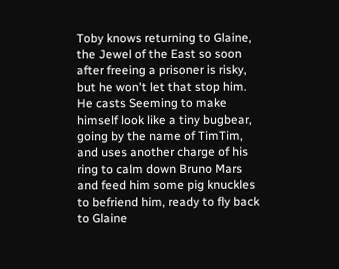Toby knows returning to Glaine, the Jewel of the East so soon after freeing a prisoner is risky, but he won't let that stop him. He casts Seeming to make himself look like a tiny bugbear, going by the name of TimTim, and uses another charge of his ring to calm down Bruno Mars and feed him some pig knuckles to befriend him, ready to fly back to Glaine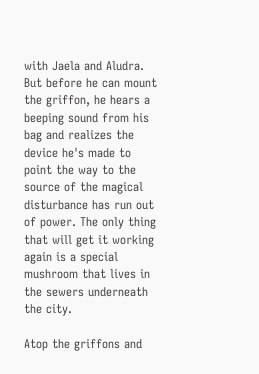with Jaela and Aludra. But before he can mount the griffon, he hears a beeping sound from his bag and realizes the device he's made to point the way to the source of the magical disturbance has run out of power. The only thing that will get it working again is a special mushroom that lives in the sewers underneath the city.

Atop the griffons and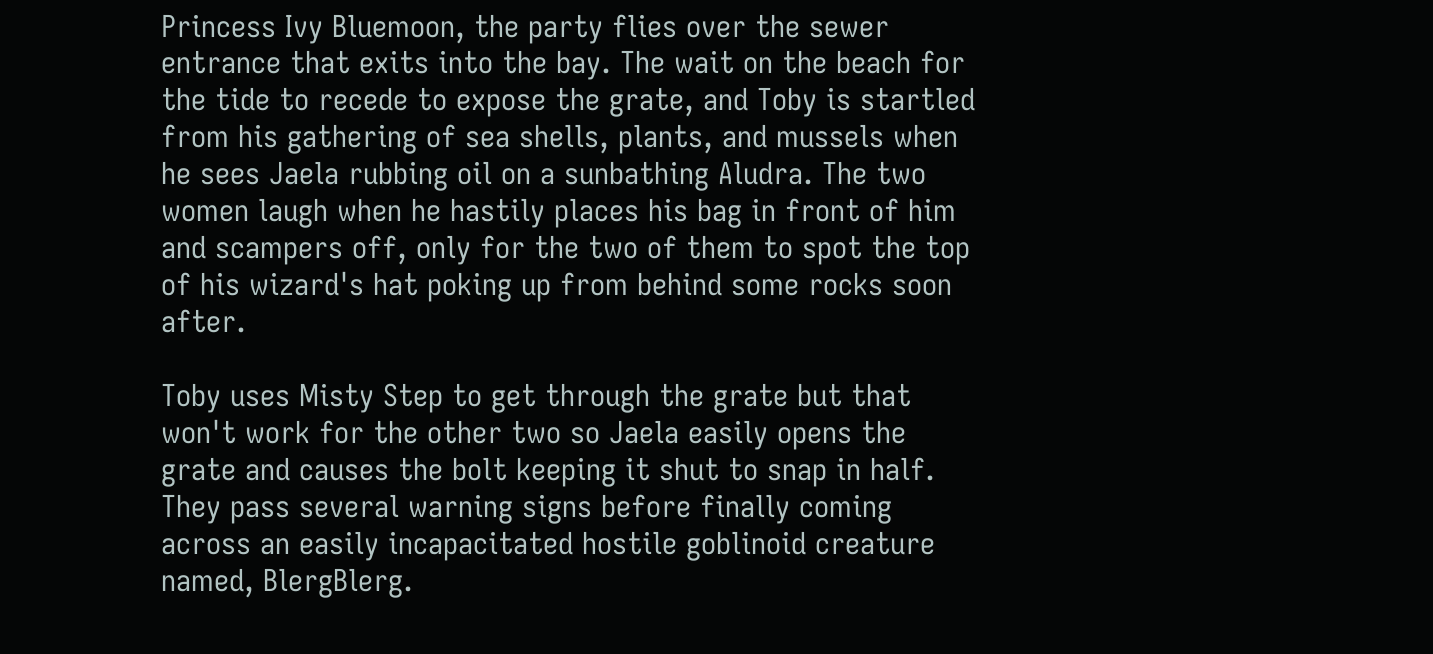Princess Ivy Bluemoon, the party flies over the sewer entrance that exits into the bay. The wait on the beach for the tide to recede to expose the grate, and Toby is startled from his gathering of sea shells, plants, and mussels when he sees Jaela rubbing oil on a sunbathing Aludra. The two women laugh when he hastily places his bag in front of him and scampers off, only for the two of them to spot the top of his wizard's hat poking up from behind some rocks soon after.

Toby uses Misty Step to get through the grate but that won't work for the other two so Jaela easily opens the grate and causes the bolt keeping it shut to snap in half. They pass several warning signs before finally coming across an easily incapacitated hostile goblinoid creature named, BlergBlerg.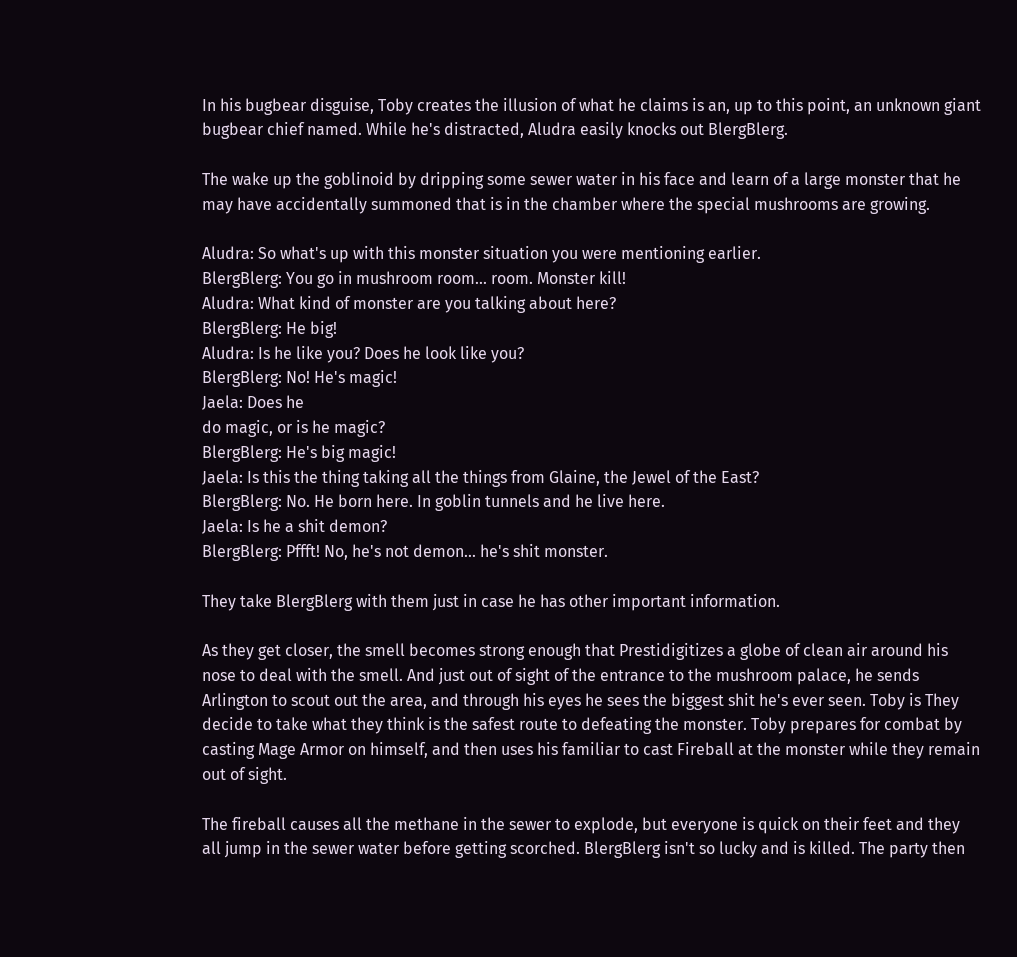In his bugbear disguise, Toby creates the illusion of what he claims is an, up to this point, an unknown giant bugbear chief named. While he's distracted, Aludra easily knocks out BlergBlerg.

The wake up the goblinoid by dripping some sewer water in his face and learn of a large monster that he may have accidentally summoned that is in the chamber where the special mushrooms are growing.

Aludra: So what's up with this monster situation you were mentioning earlier.
BlergBlerg: You go in mushroom room... room. Monster kill!
Aludra: What kind of monster are you talking about here?
BlergBlerg: He big!
Aludra: Is he like you? Does he look like you?
BlergBlerg: No! He's magic!
Jaela: Does he
do magic, or is he magic?
BlergBlerg: He's big magic!
Jaela: Is this the thing taking all the things from Glaine, the Jewel of the East?
BlergBlerg: No. He born here. In goblin tunnels and he live here.
Jaela: Is he a shit demon?
BlergBlerg: Pffft! No, he's not demon... he's shit monster.

They take BlergBlerg with them just in case he has other important information.

As they get closer, the smell becomes strong enough that Prestidigitizes a globe of clean air around his nose to deal with the smell. And just out of sight of the entrance to the mushroom palace, he sends Arlington to scout out the area, and through his eyes he sees the biggest shit he's ever seen. Toby is They decide to take what they think is the safest route to defeating the monster. Toby prepares for combat by casting Mage Armor on himself, and then uses his familiar to cast Fireball at the monster while they remain out of sight.

The fireball causes all the methane in the sewer to explode, but everyone is quick on their feet and they all jump in the sewer water before getting scorched. BlergBlerg isn't so lucky and is killed. The party then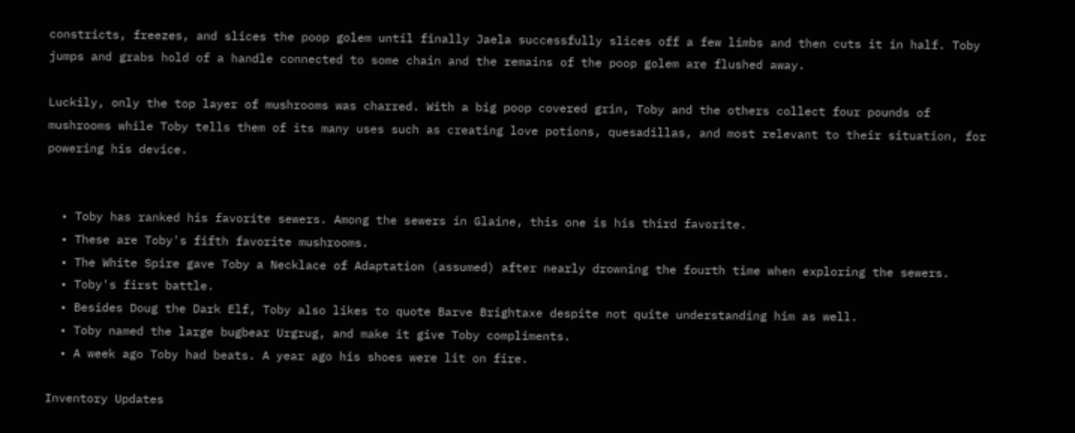constricts, freezes, and slices the poop golem until finally Jaela successfully slices off a few limbs and then cuts it in half. Toby jumps and grabs hold of a handle connected to some chain and the remains of the poop golem are flushed away.

Luckily, only the top layer of mushrooms was charred. With a big poop covered grin, Toby and the others collect four pounds of mushrooms while Toby tells them of its many uses such as creating love potions, quesadillas, and most relevant to their situation, for powering his device.


  • Toby has ranked his favorite sewers. Among the sewers in Glaine, this one is his third favorite.
  • These are Toby's fifth favorite mushrooms.
  • The White Spire gave Toby a Necklace of Adaptation (assumed) after nearly drowning the fourth time when exploring the sewers.
  • Toby's first battle.
  • Besides Doug the Dark Elf, Toby also likes to quote Barve Brightaxe despite not quite understanding him as well.
  • Toby named the large bugbear Urgrug, and make it give Toby compliments.
  • A week ago Toby had beats. A year ago his shoes were lit on fire.

Inventory Updates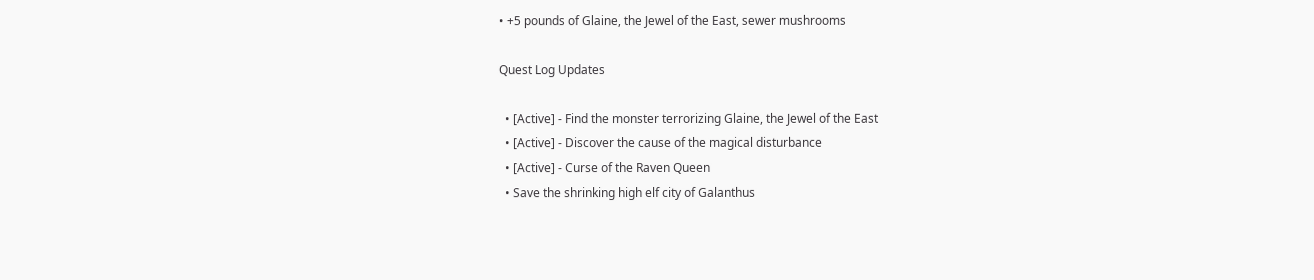• +5 pounds of Glaine, the Jewel of the East, sewer mushrooms

Quest Log Updates

  • [Active] - Find the monster terrorizing Glaine, the Jewel of the East
  • [Active] - Discover the cause of the magical disturbance
  • [Active] - Curse of the Raven Queen
  • Save the shrinking high elf city of Galanthus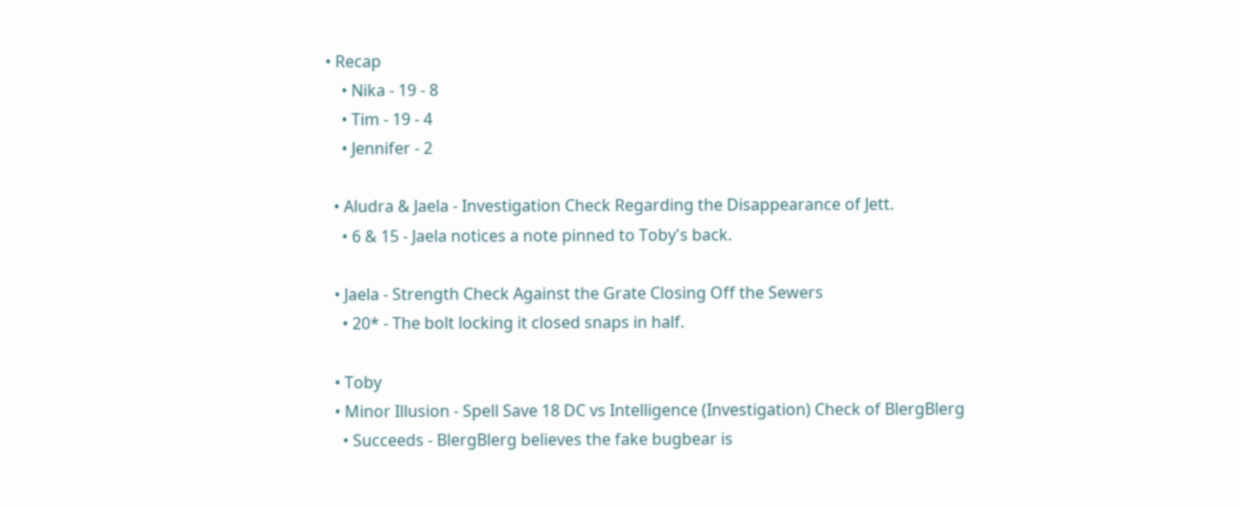• Recap
    • Nika - 19 - 8
    • Tim - 19 - 4
    • Jennifer - 2

  • Aludra & Jaela - Investigation Check Regarding the Disappearance of Jett.
    • 6 & 15 - Jaela notices a note pinned to Toby's back.

  • Jaela - Strength Check Against the Grate Closing Off the Sewers
    • 20* - The bolt locking it closed snaps in half.

  • Toby
  • Minor Illusion - Spell Save 18 DC vs Intelligence (Investigation) Check of BlergBlerg
    • Succeeds - BlergBlerg believes the fake bugbear is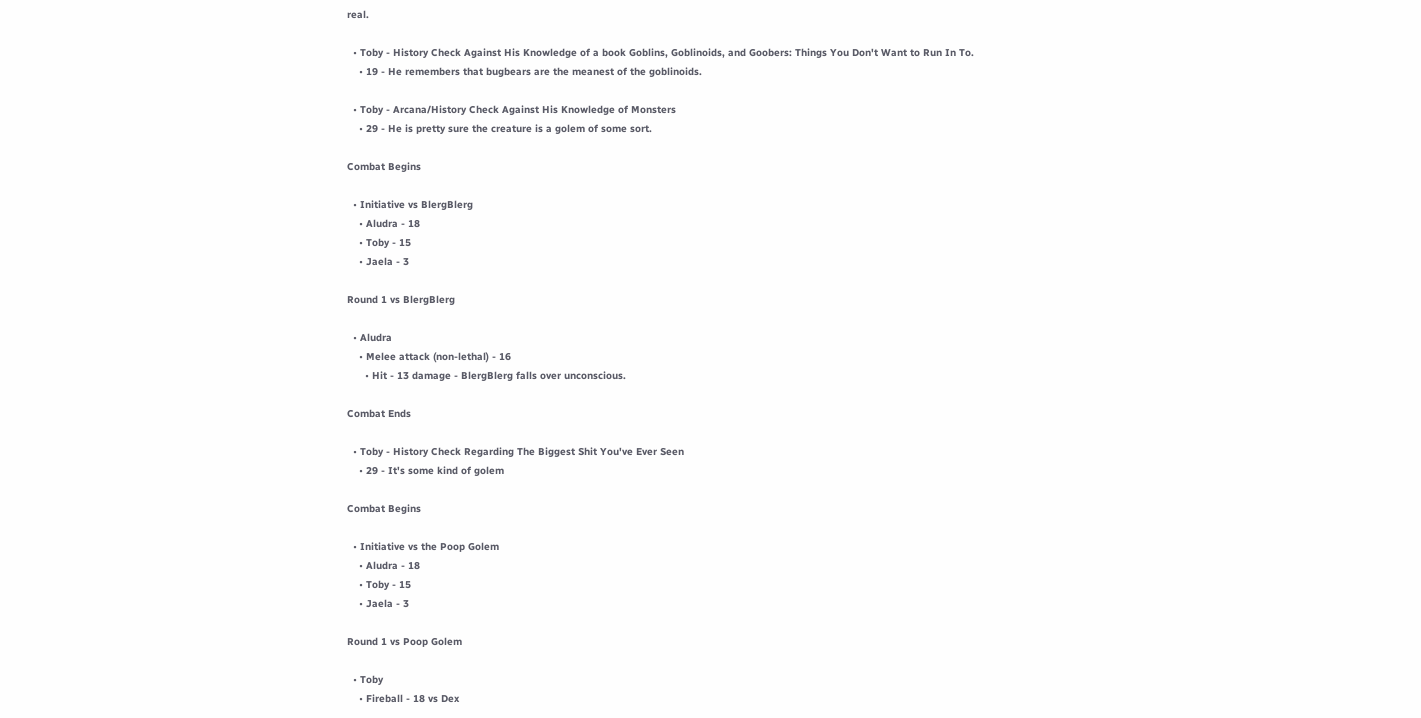real.

  • Toby - History Check Against His Knowledge of a book Goblins, Goblinoids, and Goobers: Things You Don't Want to Run In To.
    • 19 - He remembers that bugbears are the meanest of the goblinoids.

  • Toby - Arcana/History Check Against His Knowledge of Monsters
    • 29 - He is pretty sure the creature is a golem of some sort.

Combat Begins

  • Initiative vs BlergBlerg
    • Aludra - 18
    • Toby - 15
    • Jaela - 3

Round 1 vs BlergBlerg

  • Aludra
    • Melee attack (non-lethal) - 16
      • Hit - 13 damage - BlergBlerg falls over unconscious.

Combat Ends

  • Toby - History Check Regarding The Biggest Shit You've Ever Seen
    • 29 - It's some kind of golem

Combat Begins

  • Initiative vs the Poop Golem
    • Aludra - 18
    • Toby - 15
    • Jaela - 3

Round 1 vs Poop Golem

  • Toby
    • Fireball - 18 vs Dex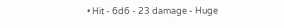• Hit - 6d6 - 23 damage - Huge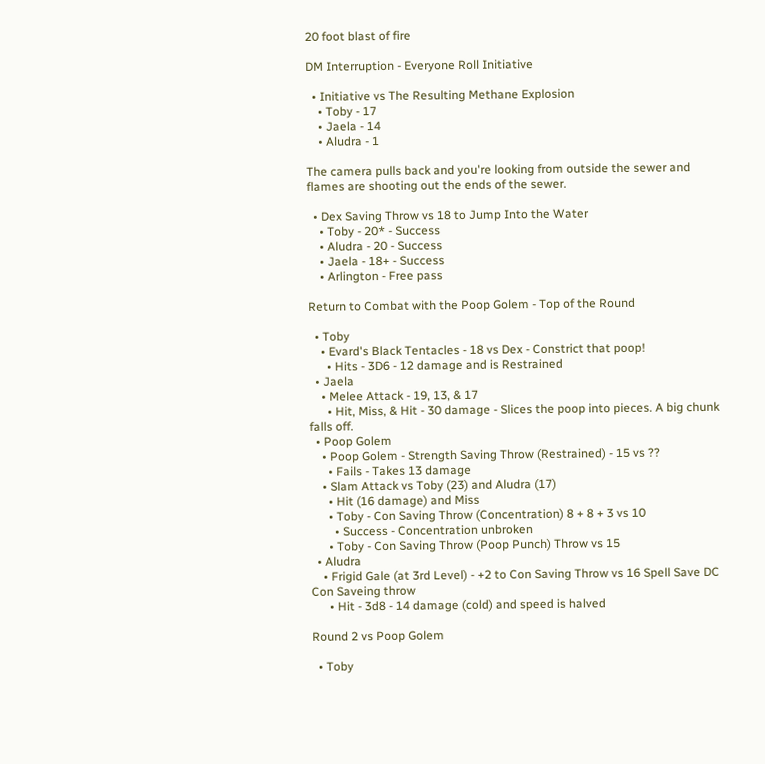20 foot blast of fire

DM Interruption - Everyone Roll Initiative

  • Initiative vs The Resulting Methane Explosion
    • Toby - 17
    • Jaela - 14
    • Aludra - 1

The camera pulls back and you're looking from outside the sewer and flames are shooting out the ends of the sewer.

  • Dex Saving Throw vs 18 to Jump Into the Water
    • Toby - 20* - Success
    • Aludra - 20 - Success
    • Jaela - 18+ - Success
    • Arlington - Free pass

Return to Combat with the Poop Golem - Top of the Round

  • Toby
    • Evard's Black Tentacles - 18 vs Dex - Constrict that poop!
      • Hits - 3D6 - 12 damage and is Restrained
  • Jaela
    • Melee Attack - 19, 13, & 17
      • Hit, Miss, & Hit - 30 damage - Slices the poop into pieces. A big chunk falls off.
  • Poop Golem
    • Poop Golem - Strength Saving Throw (Restrained) - 15 vs ??
      • Fails - Takes 13 damage
    • Slam Attack vs Toby (23) and Aludra (17)
      • Hit (16 damage) and Miss
      • Toby - Con Saving Throw (Concentration) 8 + 8 + 3 vs 10
        • Success - Concentration unbroken
      • Toby - Con Saving Throw (Poop Punch) Throw vs 15
  • Aludra
    • Frigid Gale (at 3rd Level) - +2 to Con Saving Throw vs 16 Spell Save DC Con Saveing throw
      • Hit - 3d8 - 14 damage (cold) and speed is halved

Round 2 vs Poop Golem

  • Toby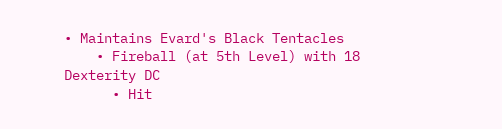• Maintains Evard's Black Tentacles
    • Fireball (at 5th Level) with 18 Dexterity DC
      • Hit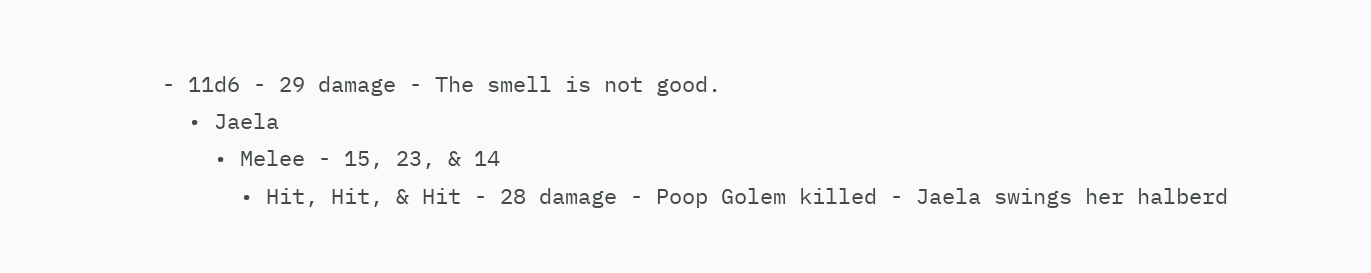- 11d6 - 29 damage - The smell is not good.
  • Jaela
    • Melee - 15, 23, & 14
      • Hit, Hit, & Hit - 28 damage - Poop Golem killed - Jaela swings her halberd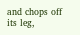and chops off its leg,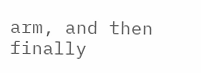arm, and then finally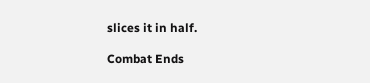slices it in half.

Combat Ends